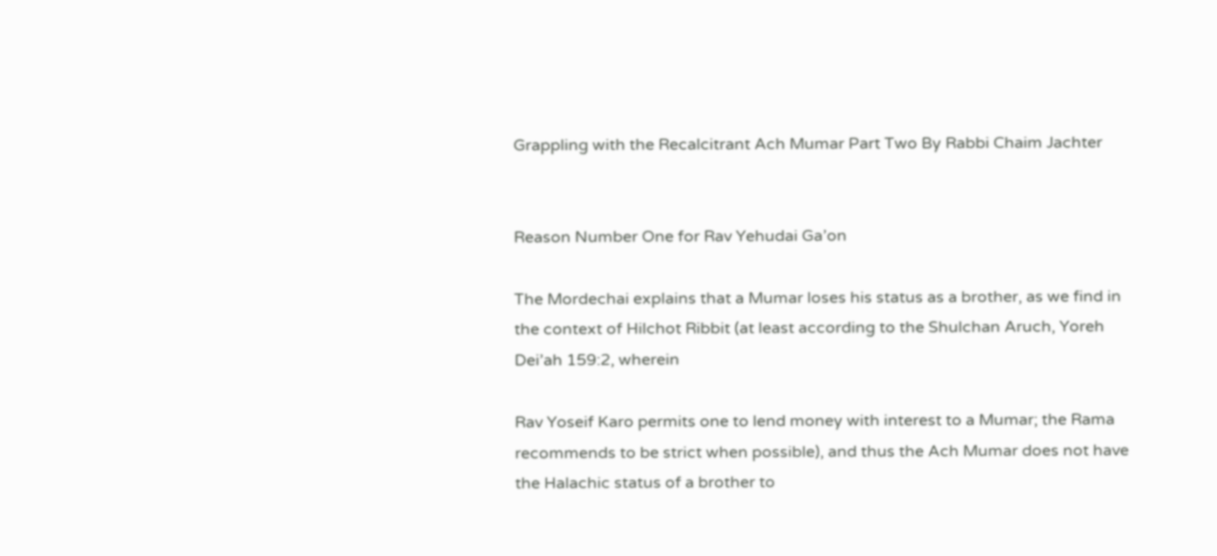Grappling with the Recalcitrant Ach Mumar Part Two By Rabbi Chaim Jachter


Reason Number One for Rav Yehudai Ga’on

The Mordechai explains that a Mumar loses his status as a brother, as we find in the context of Hilchot Ribbit (at least according to the Shulchan Aruch, Yoreh Dei’ah 159:2, wherein

Rav Yoseif Karo permits one to lend money with interest to a Mumar; the Rama recommends to be strict when possible), and thus the Ach Mumar does not have the Halachic status of a brother to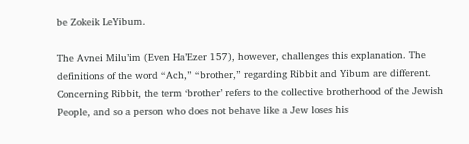be Zokeik LeYibum.

The Avnei Milu’im (Even Ha’Ezer 157), however, challenges this explanation. The definitions of the word “Ach,” “brother,” regarding Ribbit and Yibum are different. Concerning Ribbit, the term ‘brother’ refers to the collective brotherhood of the Jewish People, and so a person who does not behave like a Jew loses his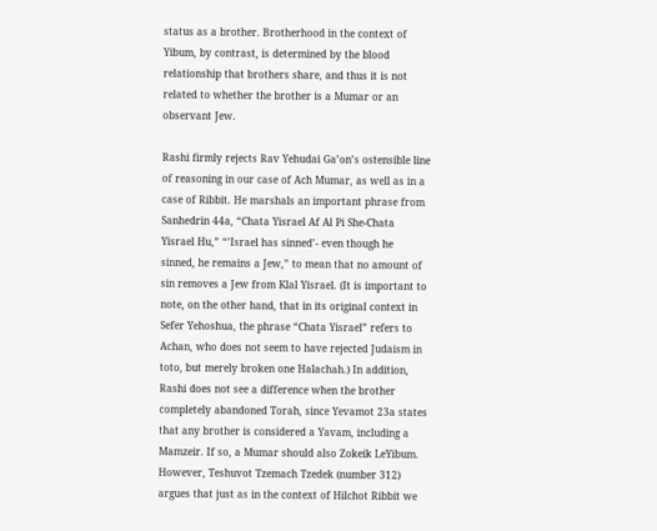status as a brother. Brotherhood in the context of Yibum, by contrast, is determined by the blood relationship that brothers share, and thus it is not related to whether the brother is a Mumar or an observant Jew.

Rashi firmly rejects Rav Yehudai Ga’on’s ostensible line of reasoning in our case of Ach Mumar, as well as in a case of Ribbit. He marshals an important phrase from Sanhedrin 44a, “Chata Yisrael Af Al Pi She-Chata Yisrael Hu,” “’Israel has sinned’- even though he sinned, he remains a Jew,” to mean that no amount of sin removes a Jew from Klal Yisrael. (It is important to note, on the other hand, that in its original context in Sefer Yehoshua, the phrase “Chata Yisrael” refers to Achan, who does not seem to have rejected Judaism in toto, but merely broken one Halachah.) In addition, Rashi does not see a difference when the brother completely abandoned Torah, since Yevamot 23a states that any brother is considered a Yavam, including a Mamzeir. If so, a Mumar should also Zokeik LeYibum. However, Teshuvot Tzemach Tzedek (number 312) argues that just as in the context of Hilchot Ribbit we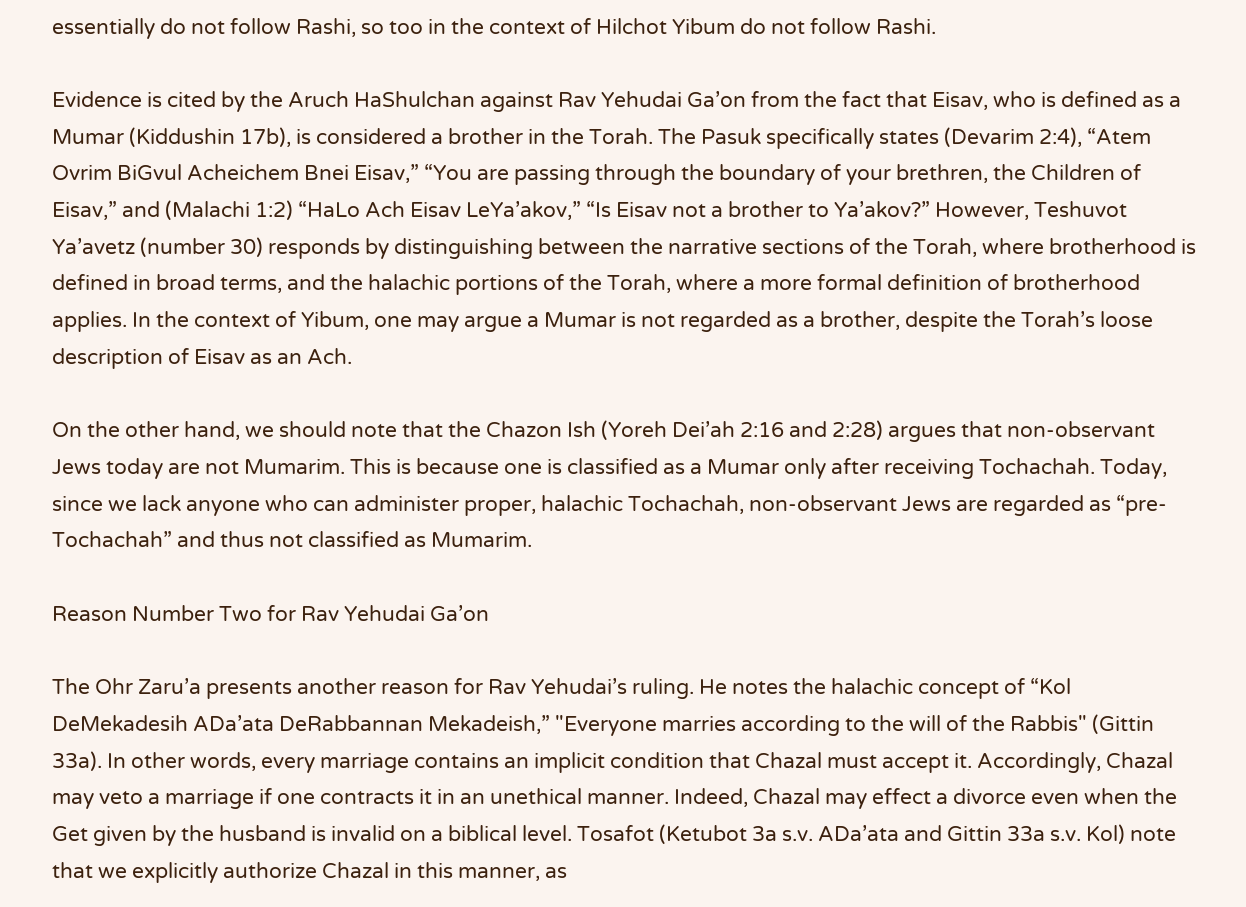essentially do not follow Rashi, so too in the context of Hilchot Yibum do not follow Rashi.

Evidence is cited by the Aruch HaShulchan against Rav Yehudai Ga’on from the fact that Eisav, who is defined as a Mumar (Kiddushin 17b), is considered a brother in the Torah. The Pasuk specifically states (Devarim 2:4), “Atem Ovrim BiGvul Acheichem Bnei Eisav,” “You are passing through the boundary of your brethren, the Children of Eisav,” and (Malachi 1:2) “HaLo Ach Eisav LeYa’akov,” “Is Eisav not a brother to Ya’akov?” However, Teshuvot Ya’avetz (number 30) responds by distinguishing between the narrative sections of the Torah, where brotherhood is defined in broad terms, and the halachic portions of the Torah, where a more formal definition of brotherhood applies. In the context of Yibum, one may argue a Mumar is not regarded as a brother, despite the Torah’s loose description of Eisav as an Ach.

On the other hand, we should note that the Chazon Ish (Yoreh Dei’ah 2:16 and 2:28) argues that non-observant Jews today are not Mumarim. This is because one is classified as a Mumar only after receiving Tochachah. Today, since we lack anyone who can administer proper, halachic Tochachah, non-observant Jews are regarded as “pre-Tochachah” and thus not classified as Mumarim.

Reason Number Two for Rav Yehudai Ga’on

The Ohr Zaru’a presents another reason for Rav Yehudai’s ruling. He notes the halachic concept of “Kol DeMekadesih ADa’ata DeRabbannan Mekadeish,” "Everyone marries according to the will of the Rabbis" (Gittin 33a). In other words, every marriage contains an implicit condition that Chazal must accept it. Accordingly, Chazal may veto a marriage if one contracts it in an unethical manner. Indeed, Chazal may effect a divorce even when the Get given by the husband is invalid on a biblical level. Tosafot (Ketubot 3a s.v. ADa’ata and Gittin 33a s.v. Kol) note that we explicitly authorize Chazal in this manner, as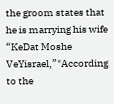the groom states that he is marrying his wife “KeDat Moshe VeYisrael,”"According to the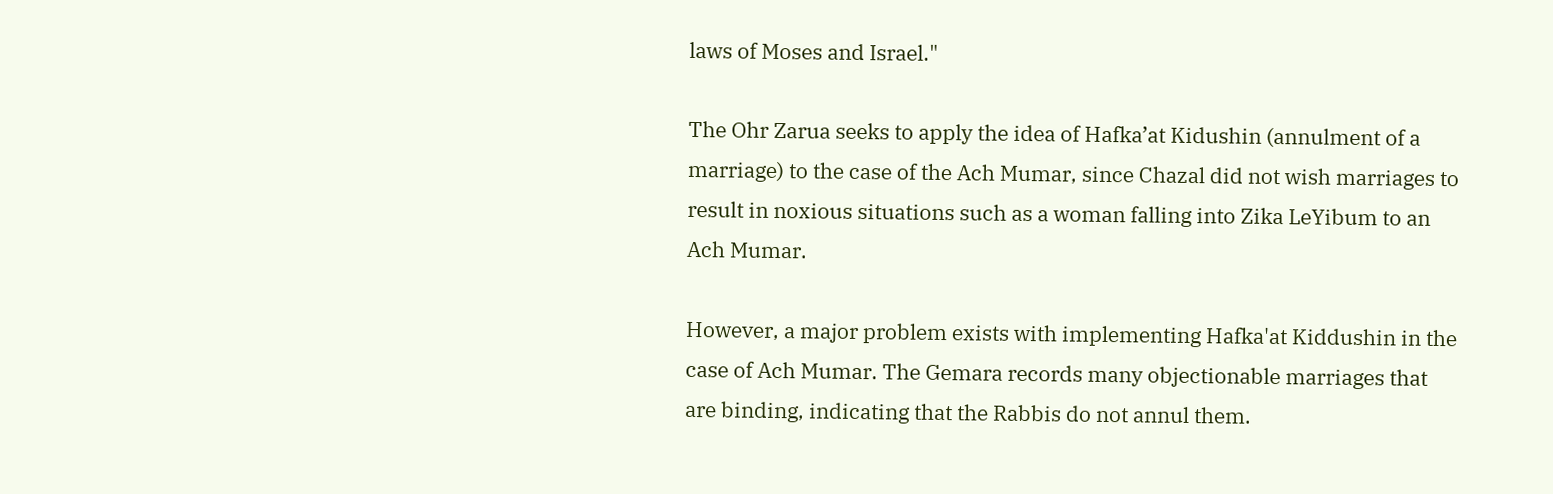laws of Moses and Israel."

The Ohr Zarua seeks to apply the idea of Hafka’at Kidushin (annulment of a marriage) to the case of the Ach Mumar, since Chazal did not wish marriages to result in noxious situations such as a woman falling into Zika LeYibum to an Ach Mumar.

However, a major problem exists with implementing Hafka'at Kiddushin in the case of Ach Mumar. The Gemara records many objectionable marriages that are binding, indicating that the Rabbis do not annul them.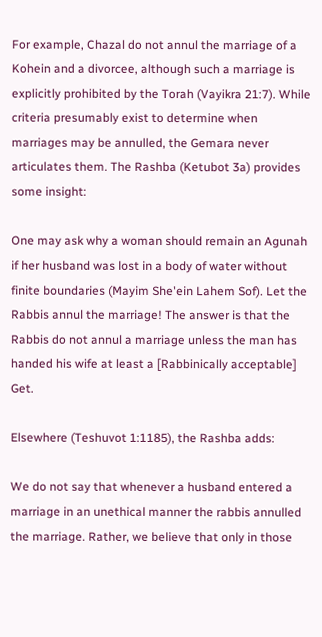For example, Chazal do not annul the marriage of a Kohein and a divorcee, although such a marriage is explicitly prohibited by the Torah (Vayikra 21:7). While criteria presumably exist to determine when marriages may be annulled, the Gemara never articulates them. The Rashba (Ketubot 3a) provides some insight:

One may ask why a woman should remain an Agunah if her husband was lost in a body of water without finite boundaries (Mayim She'ein Lahem Sof). Let the Rabbis annul the marriage! The answer is that the Rabbis do not annul a marriage unless the man has handed his wife at least a [Rabbinically acceptable] Get.

Elsewhere (Teshuvot 1:1185), the Rashba adds:

We do not say that whenever a husband entered a marriage in an unethical manner the rabbis annulled the marriage. Rather, we believe that only in those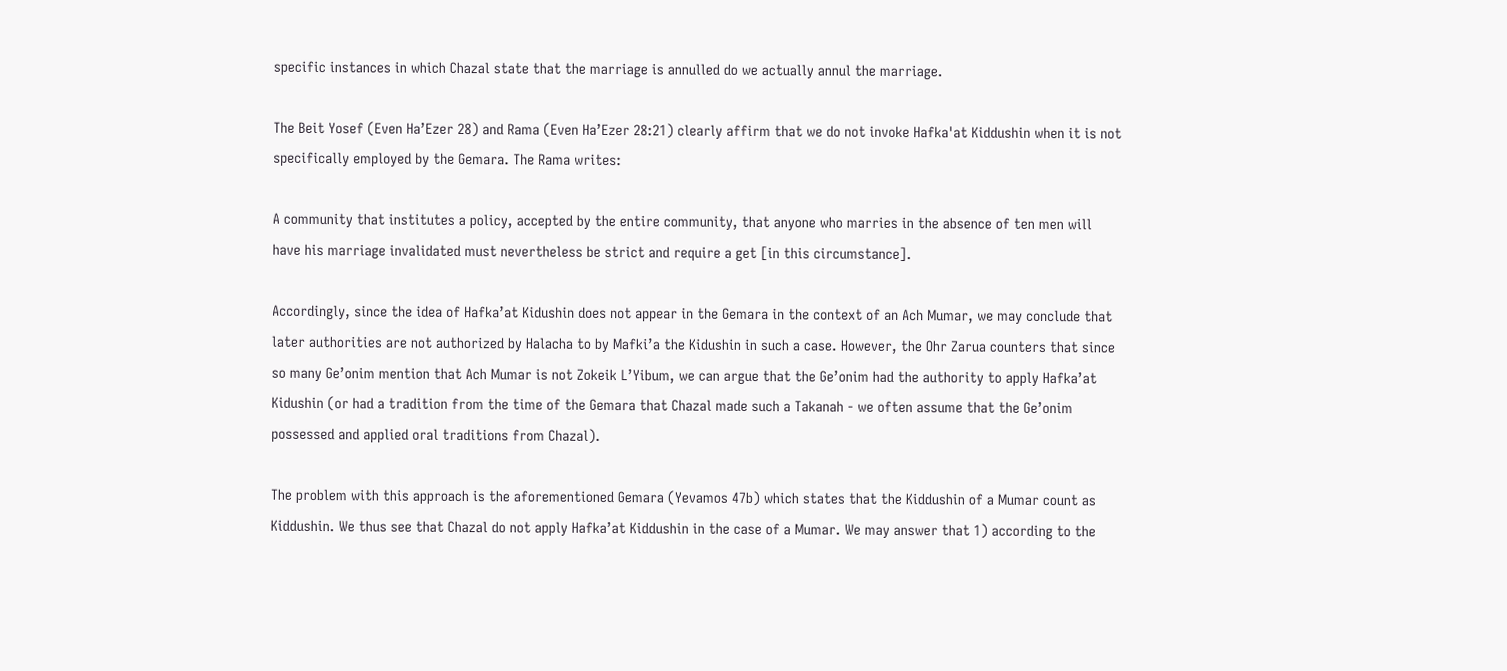specific instances in which Chazal state that the marriage is annulled do we actually annul the marriage.

The Beit Yosef (Even Ha’Ezer 28) and Rama (Even Ha’Ezer 28:21) clearly affirm that we do not invoke Hafka'at Kiddushin when it is not specifically employed by the Gemara. The Rama writes:

A community that institutes a policy, accepted by the entire community, that anyone who marries in the absence of ten men will have his marriage invalidated must nevertheless be strict and require a get [in this circumstance].

Accordingly, since the idea of Hafka’at Kidushin does not appear in the Gemara in the context of an Ach Mumar, we may conclude that later authorities are not authorized by Halacha to by Mafki’a the Kidushin in such a case. However, the Ohr Zarua counters that since so many Ge’onim mention that Ach Mumar is not Zokeik L’Yibum, we can argue that the Ge’onim had the authority to apply Hafka’at Kidushin (or had a tradition from the time of the Gemara that Chazal made such a Takanah - we often assume that the Ge’onim possessed and applied oral traditions from Chazal).

The problem with this approach is the aforementioned Gemara (Yevamos 47b) which states that the Kiddushin of a Mumar count as Kiddushin. We thus see that Chazal do not apply Hafka’at Kiddushin in the case of a Mumar. We may answer that 1) according to the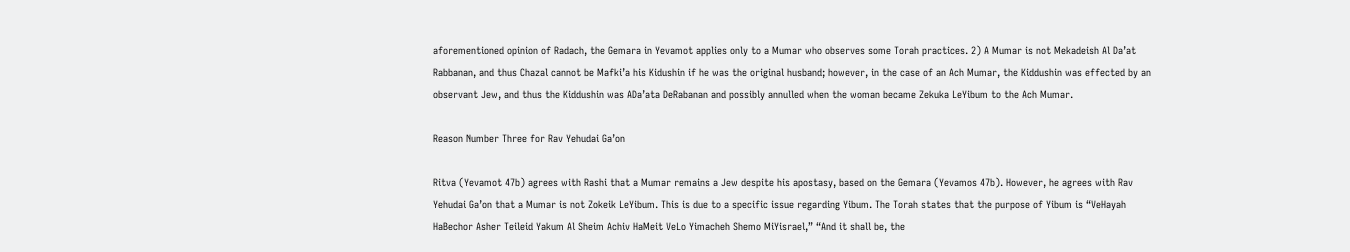aforementioned opinion of Radach, the Gemara in Yevamot applies only to a Mumar who observes some Torah practices. 2) A Mumar is not Mekadeish Al Da’at Rabbanan, and thus Chazal cannot be Mafki’a his Kidushin if he was the original husband; however, in the case of an Ach Mumar, the Kiddushin was effected by an observant Jew, and thus the Kiddushin was ADa’ata DeRabanan and possibly annulled when the woman became Zekuka LeYibum to the Ach Mumar.

Reason Number Three for Rav Yehudai Ga’on

Ritva (Yevamot 47b) agrees with Rashi that a Mumar remains a Jew despite his apostasy, based on the Gemara (Yevamos 47b). However, he agrees with Rav Yehudai Ga’on that a Mumar is not Zokeik LeYibum. This is due to a specific issue regarding Yibum. The Torah states that the purpose of Yibum is “VeHayah HaBechor Asher Teileid Yakum Al Sheim Achiv HaMeit VeLo Yimacheh Shemo MiYisrael,” “And it shall be, the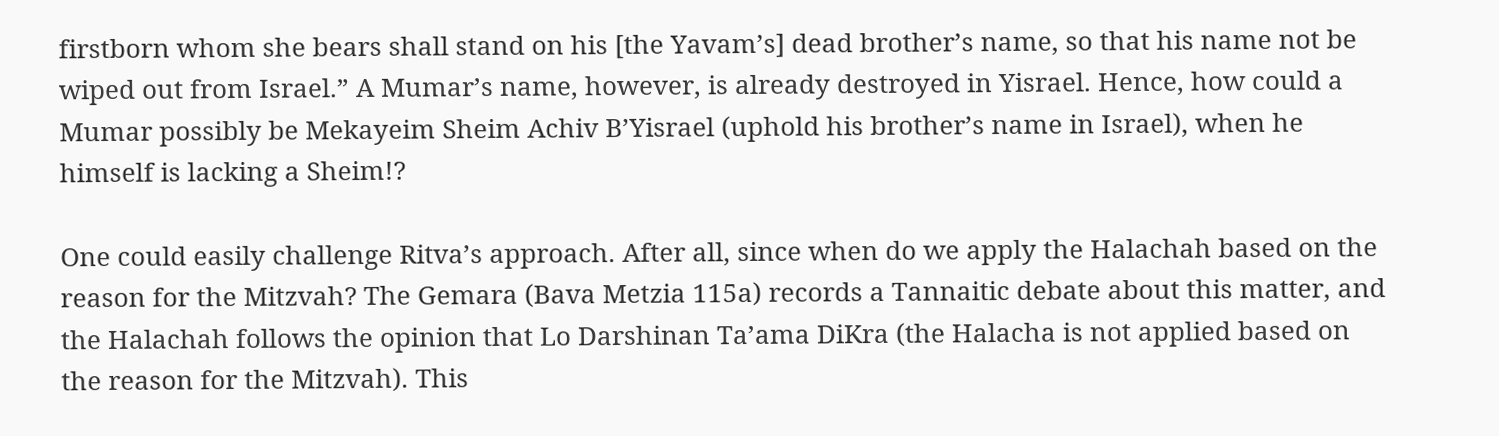firstborn whom she bears shall stand on his [the Yavam’s] dead brother’s name, so that his name not be wiped out from Israel.” A Mumar’s name, however, is already destroyed in Yisrael. Hence, how could a Mumar possibly be Mekayeim Sheim Achiv B’Yisrael (uphold his brother’s name in Israel), when he himself is lacking a Sheim!?

One could easily challenge Ritva’s approach. After all, since when do we apply the Halachah based on the reason for the Mitzvah? The Gemara (Bava Metzia 115a) records a Tannaitic debate about this matter, and the Halachah follows the opinion that Lo Darshinan Ta’ama DiKra (the Halacha is not applied based on the reason for the Mitzvah). This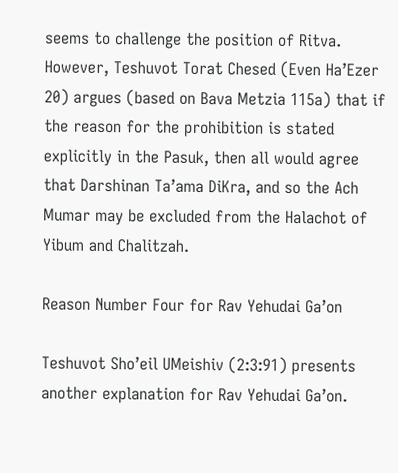seems to challenge the position of Ritva. However, Teshuvot Torat Chesed (Even Ha’Ezer 20) argues (based on Bava Metzia 115a) that if the reason for the prohibition is stated explicitly in the Pasuk, then all would agree that Darshinan Ta’ama DiKra, and so the Ach Mumar may be excluded from the Halachot of Yibum and Chalitzah.

Reason Number Four for Rav Yehudai Ga’on

Teshuvot Sho’eil UMeishiv (2:3:91) presents another explanation for Rav Yehudai Ga’on.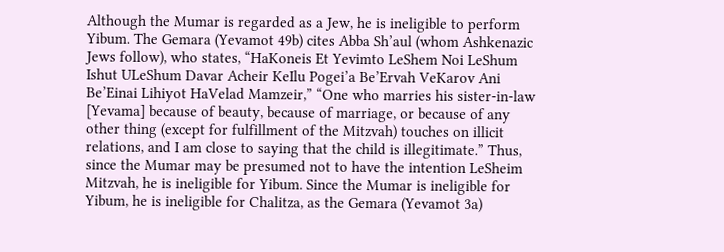Although the Mumar is regarded as a Jew, he is ineligible to perform Yibum. The Gemara (Yevamot 49b) cites Abba Sh’aul (whom Ashkenazic Jews follow), who states, “HaKoneis Et Yevimto LeShem Noi LeShum Ishut ULeShum Davar Acheir KeIlu Pogei’a Be’Ervah VeKarov Ani Be’Einai Lihiyot HaVelad Mamzeir,” “One who marries his sister-in-law [Yevama] because of beauty, because of marriage, or because of any other thing (except for fulfillment of the Mitzvah) touches on illicit relations, and I am close to saying that the child is illegitimate.” Thus, since the Mumar may be presumed not to have the intention LeSheim Mitzvah, he is ineligible for Yibum. Since the Mumar is ineligible for Yibum, he is ineligible for Chalitza, as the Gemara (Yevamot 3a)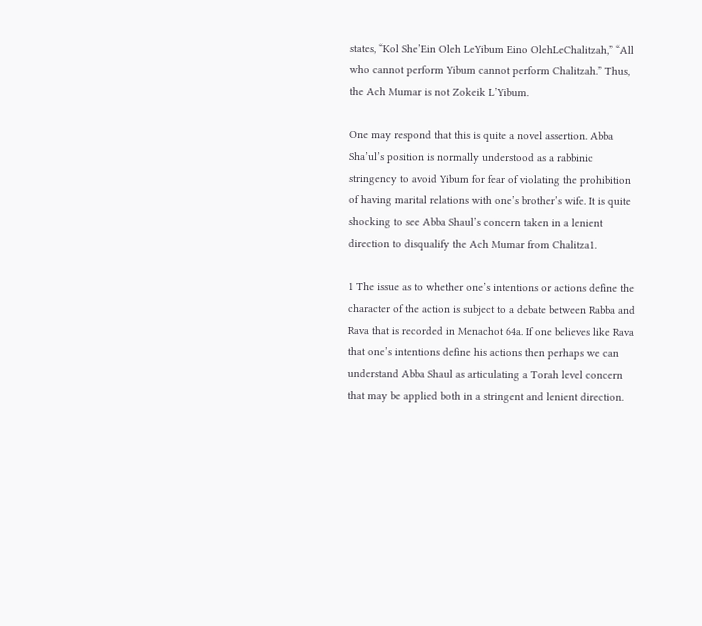states, “Kol She’Ein Oleh LeYibum Eino OlehLeChalitzah,” “All who cannot perform Yibum cannot perform Chalitzah.” Thus, the Ach Mumar is not Zokeik L’Yibum.

One may respond that this is quite a novel assertion. Abba Sha’ul’s position is normally understood as a rabbinic stringency to avoid Yibum for fear of violating the prohibition of having marital relations with one’s brother’s wife. It is quite shocking to see Abba Shaul’s concern taken in a lenient direction to disqualify the Ach Mumar from Chalitza1.

1 The issue as to whether one’s intentions or actions define the character of the action is subject to a debate between Rabba and Rava that is recorded in Menachot 64a. If one believes like Rava that one’s intentions define his actions then perhaps we can understand Abba Shaul as articulating a Torah level concern that may be applied both in a stringent and lenient direction.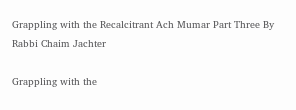Grappling with the Recalcitrant Ach Mumar Part Three By Rabbi Chaim Jachter

Grappling with the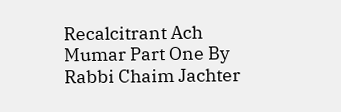Recalcitrant Ach Mumar Part One By Rabbi Chaim Jachter